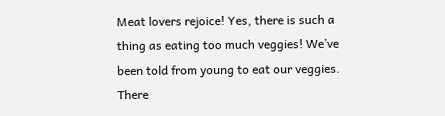Meat lovers rejoice! Yes, there is such a thing as eating too much veggies! We’ve been told from young to eat our veggies. There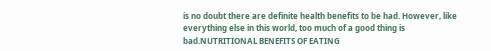is no doubt there are definite health benefits to be had. However, like everything else in this world, too much of a good thing is bad.NUTRITIONAL BENEFITS OF EATING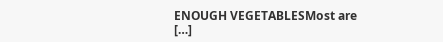ENOUGH VEGETABLESMost are […]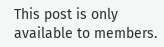This post is only available to members.